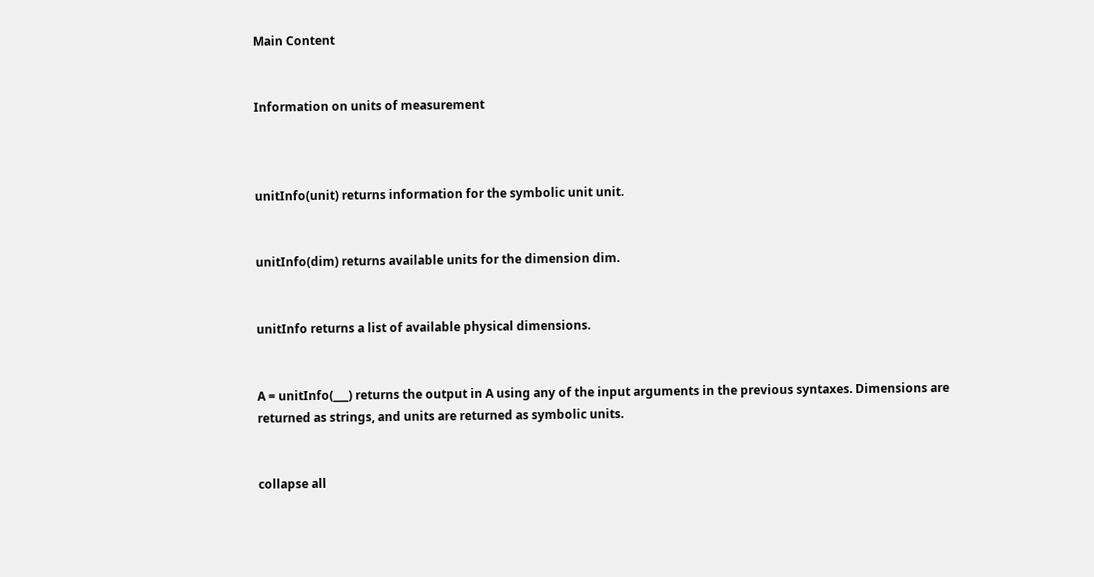Main Content


Information on units of measurement



unitInfo(unit) returns information for the symbolic unit unit.


unitInfo(dim) returns available units for the dimension dim.


unitInfo returns a list of available physical dimensions.


A = unitInfo(___) returns the output in A using any of the input arguments in the previous syntaxes. Dimensions are returned as strings, and units are returned as symbolic units.


collapse all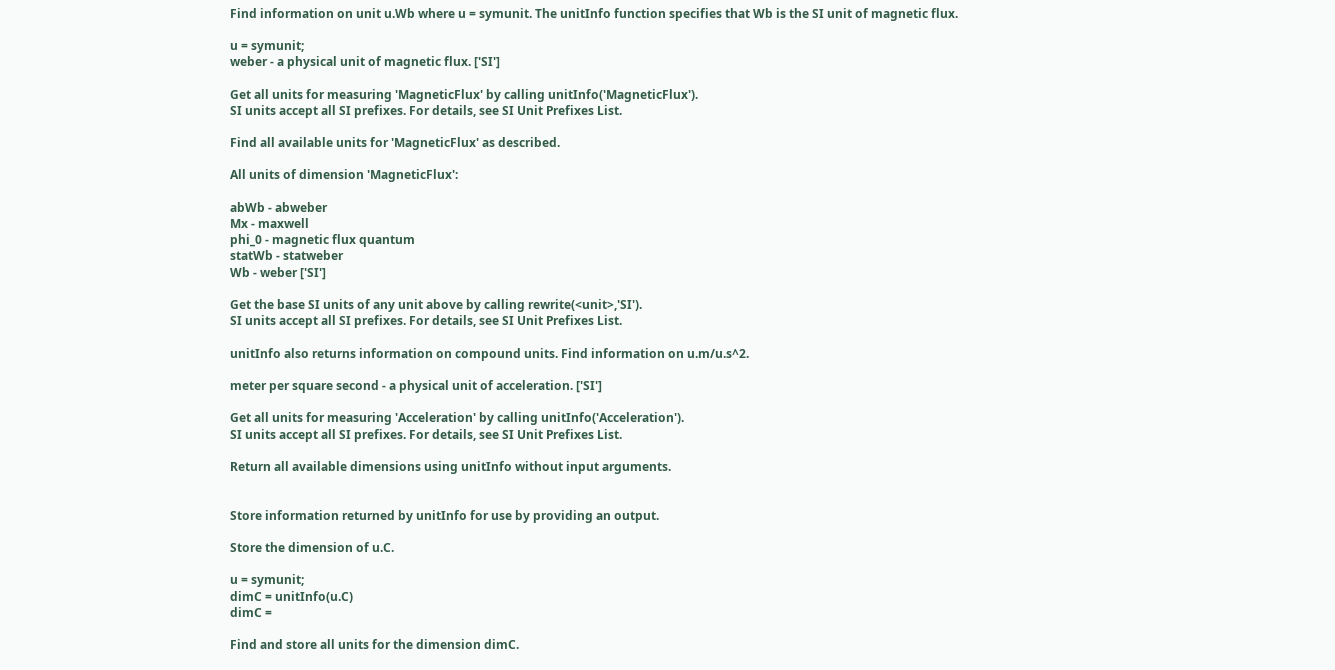Find information on unit u.Wb where u = symunit. The unitInfo function specifies that Wb is the SI unit of magnetic flux.

u = symunit;
weber - a physical unit of magnetic flux. ['SI']

Get all units for measuring 'MagneticFlux' by calling unitInfo('MagneticFlux').
SI units accept all SI prefixes. For details, see SI Unit Prefixes List.

Find all available units for 'MagneticFlux' as described.

All units of dimension 'MagneticFlux':

abWb - abweber
Mx - maxwell
phi_0 - magnetic flux quantum
statWb - statweber
Wb - weber ['SI']

Get the base SI units of any unit above by calling rewrite(<unit>,'SI').
SI units accept all SI prefixes. For details, see SI Unit Prefixes List.

unitInfo also returns information on compound units. Find information on u.m/u.s^2.

meter per square second - a physical unit of acceleration. ['SI']

Get all units for measuring 'Acceleration' by calling unitInfo('Acceleration').
SI units accept all SI prefixes. For details, see SI Unit Prefixes List.

Return all available dimensions using unitInfo without input arguments.


Store information returned by unitInfo for use by providing an output.

Store the dimension of u.C.

u = symunit;
dimC = unitInfo(u.C)
dimC =

Find and store all units for the dimension dimC.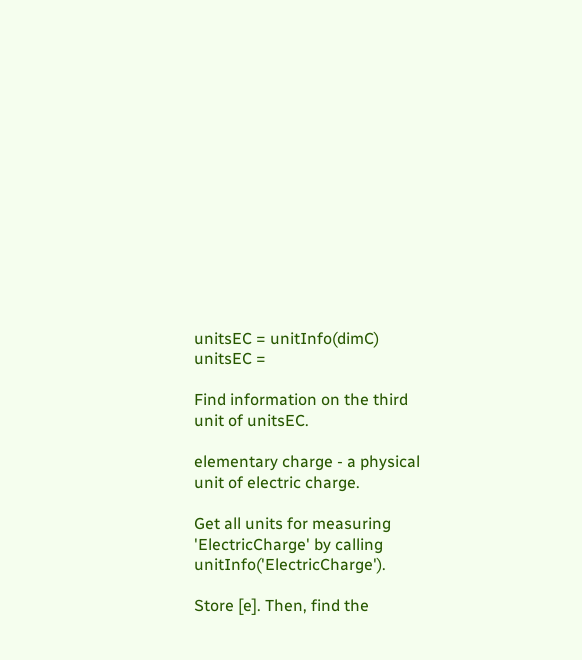unitsEC = unitInfo(dimC)
unitsEC =

Find information on the third unit of unitsEC.

elementary charge - a physical unit of electric charge.

Get all units for measuring 'ElectricCharge' by calling unitInfo('ElectricCharge').

Store [e]. Then, find the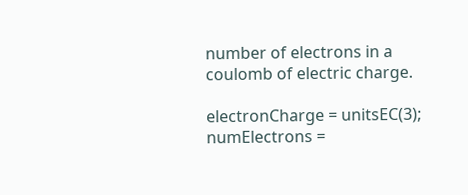number of electrons in a coulomb of electric charge.

electronCharge = unitsEC(3);
numElectrons =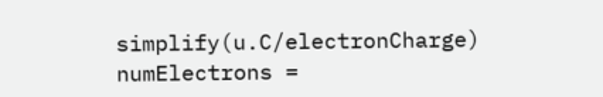simplify(u.C/electronCharge)
numElectrons =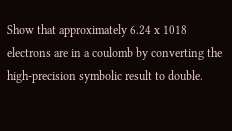Show that approximately 6.24 x 1018 electrons are in a coulomb by converting the high-precision symbolic result to double.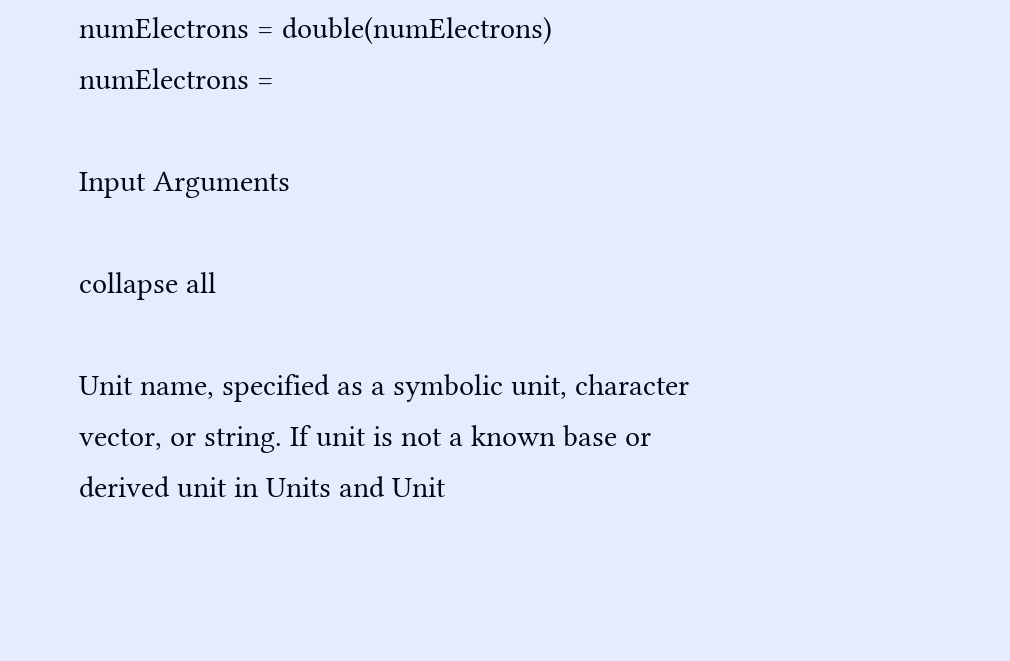numElectrons = double(numElectrons)
numElectrons =

Input Arguments

collapse all

Unit name, specified as a symbolic unit, character vector, or string. If unit is not a known base or derived unit in Units and Unit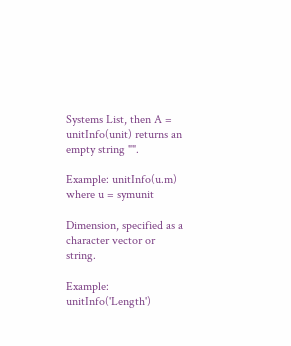Systems List, then A = unitInfo(unit) returns an empty string "".

Example: unitInfo(u.m) where u = symunit

Dimension, specified as a character vector or string.

Example: unitInfo('Length')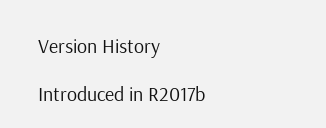Version History

Introduced in R2017b